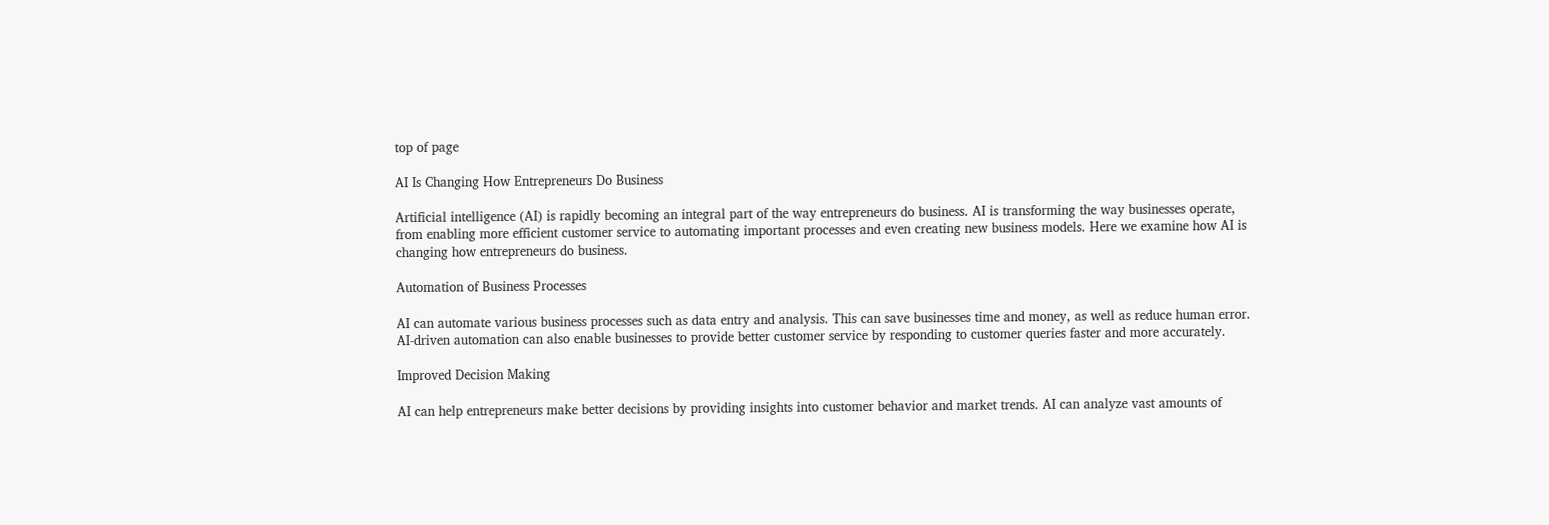top of page

AI Is Changing How Entrepreneurs Do Business

Artificial intelligence (AI) is rapidly becoming an integral part of the way entrepreneurs do business. AI is transforming the way businesses operate, from enabling more efficient customer service to automating important processes and even creating new business models. Here we examine how AI is changing how entrepreneurs do business.

Automation of Business Processes

AI can automate various business processes such as data entry and analysis. This can save businesses time and money, as well as reduce human error. AI-driven automation can also enable businesses to provide better customer service by responding to customer queries faster and more accurately.

Improved Decision Making

AI can help entrepreneurs make better decisions by providing insights into customer behavior and market trends. AI can analyze vast amounts of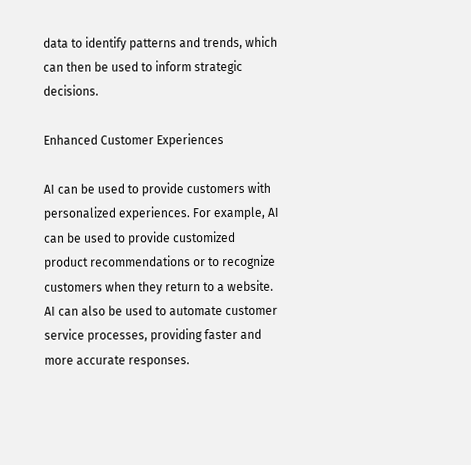data to identify patterns and trends, which can then be used to inform strategic decisions.

Enhanced Customer Experiences

AI can be used to provide customers with personalized experiences. For example, AI can be used to provide customized product recommendations or to recognize customers when they return to a website. AI can also be used to automate customer service processes, providing faster and more accurate responses.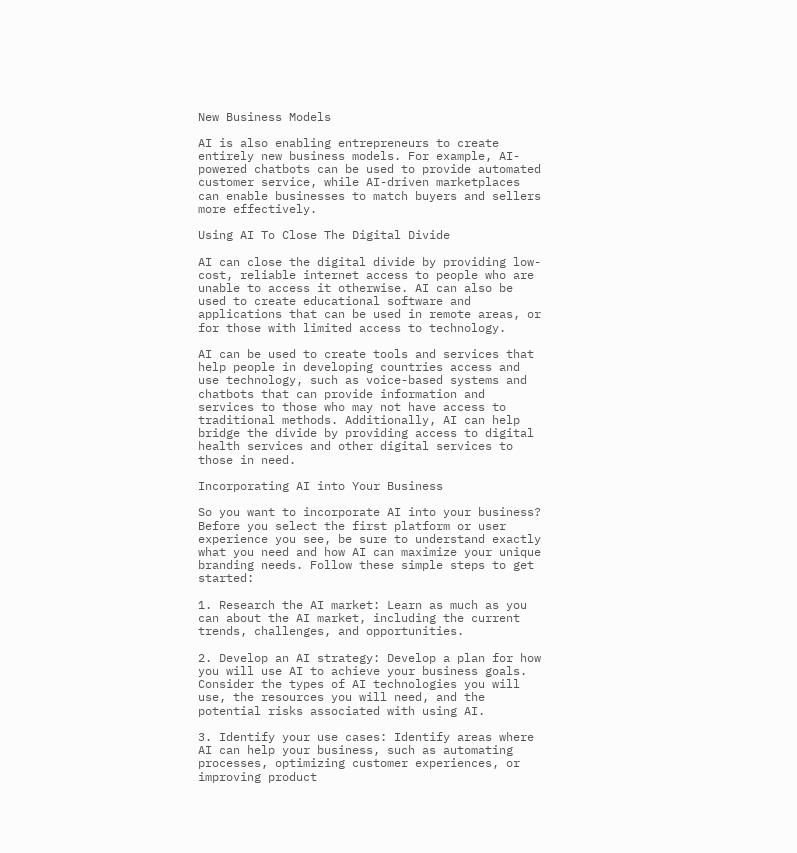New Business Models

AI is also enabling entrepreneurs to create entirely new business models. For example, AI-powered chatbots can be used to provide automated customer service, while AI-driven marketplaces can enable businesses to match buyers and sellers more effectively.

Using AI To Close The Digital Divide

AI can close the digital divide by providing low-cost, reliable internet access to people who are unable to access it otherwise. AI can also be used to create educational software and applications that can be used in remote areas, or for those with limited access to technology.

AI can be used to create tools and services that help people in developing countries access and use technology, such as voice-based systems and chatbots that can provide information and services to those who may not have access to traditional methods. Additionally, AI can help bridge the divide by providing access to digital health services and other digital services to those in need.

Incorporating AI into Your Business

So you want to incorporate AI into your business? Before you select the first platform or user experience you see, be sure to understand exactly what you need and how AI can maximize your unique branding needs. Follow these simple steps to get started:

1. Research the AI market: Learn as much as you can about the AI market, including the current trends, challenges, and opportunities.

2. Develop an AI strategy: Develop a plan for how you will use AI to achieve your business goals. Consider the types of AI technologies you will use, the resources you will need, and the potential risks associated with using AI.

3. Identify your use cases: Identify areas where AI can help your business, such as automating processes, optimizing customer experiences, or improving product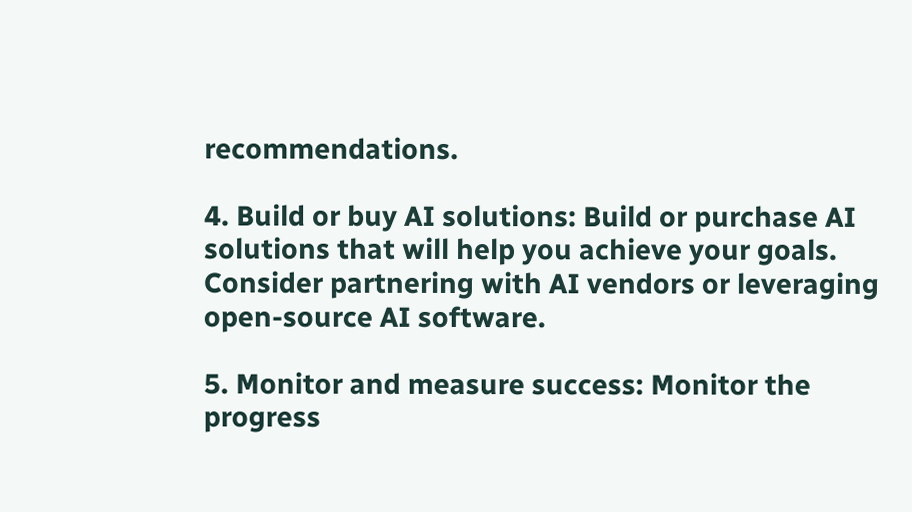recommendations.

4. Build or buy AI solutions: Build or purchase AI solutions that will help you achieve your goals. Consider partnering with AI vendors or leveraging open-source AI software.

5. Monitor and measure success: Monitor the progress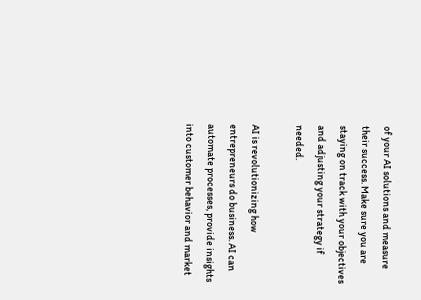of your AI solutions and measure their success. Make sure you are staying on track with your objectives and adjusting your strategy if needed.

AI is revolutionizing how entrepreneurs do business. AI can automate processes, provide insights into customer behavior and market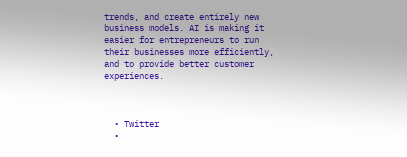trends, and create entirely new business models. AI is making it easier for entrepreneurs to run their businesses more efficiently, and to provide better customer experiences.



  • Twitter
  •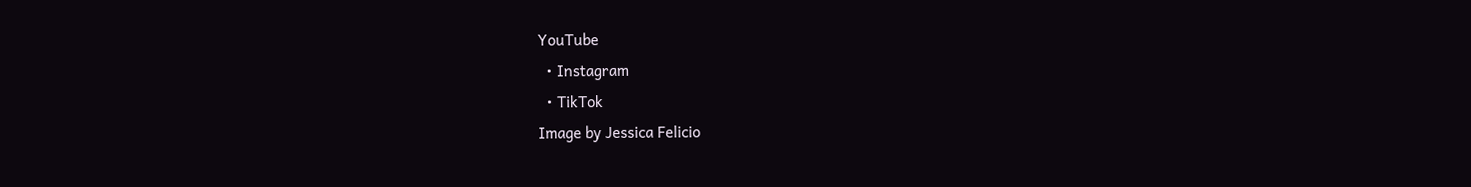YouTube
  • Instagram
  • TikTok
Image by Jessica Felicio